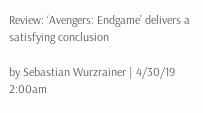Review: ‘Avengers: Endgame’ delivers a satisfying conclusion

by Sebastian Wurzrainer | 4/30/19 2:00am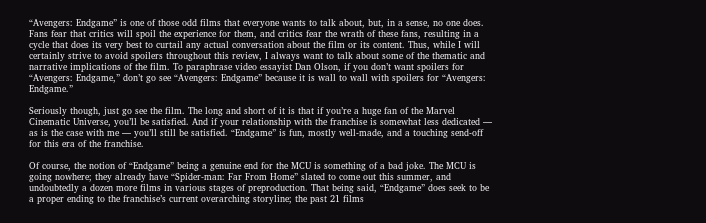“Avengers: Endgame” is one of those odd films that everyone wants to talk about, but, in a sense, no one does. Fans fear that critics will spoil the experience for them, and critics fear the wrath of these fans, resulting in a cycle that does its very best to curtail any actual conversation about the film or its content. Thus, while I will certainly strive to avoid spoilers throughout this review, I always want to talk about some of the thematic and narrative implications of the film. To paraphrase video essayist Dan Olson, if you don’t want spoilers for “Avengers: Endgame,” don’t go see “Avengers: Endgame” because it is wall to wall with spoilers for “Avengers: Endgame.”

Seriously though, just go see the film. The long and short of it is that if you’re a huge fan of the Marvel Cinematic Universe, you’ll be satisfied. And if your relationship with the franchise is somewhat less dedicated — as is the case with me — you’ll still be satisfied. “Endgame” is fun, mostly well-made, and a touching send-off for this era of the franchise.

Of course, the notion of “Endgame” being a genuine end for the MCU is something of a bad joke. The MCU is going nowhere; they already have “Spider-man: Far From Home” slated to come out this summer, and undoubtedly a dozen more films in various stages of preproduction. That being said, “Endgame” does seek to be a proper ending to the franchise’s current overarching storyline; the past 21 films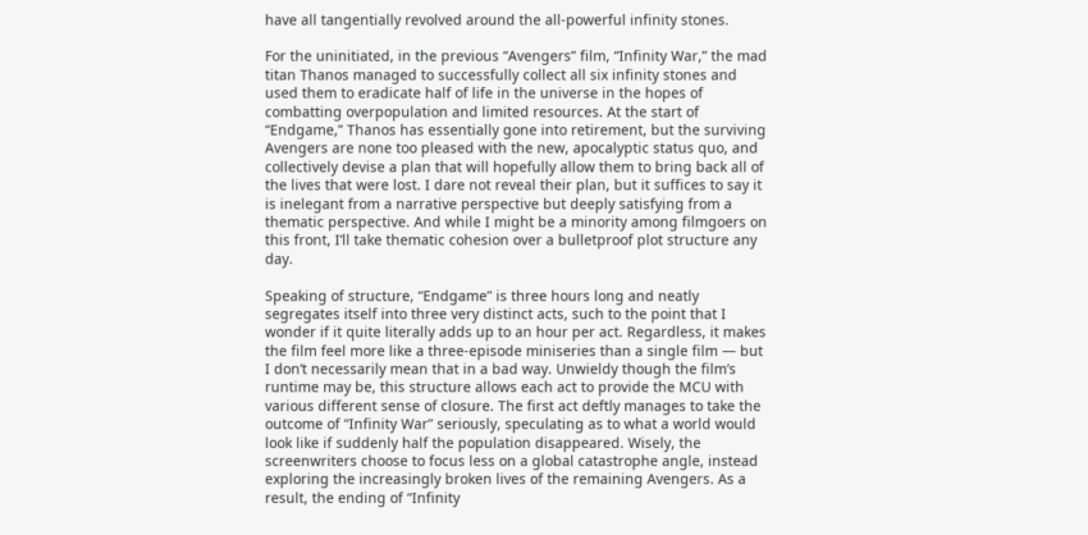have all tangentially revolved around the all-powerful infinity stones.

For the uninitiated, in the previous “Avengers” film, “Infinity War,” the mad titan Thanos managed to successfully collect all six infinity stones and used them to eradicate half of life in the universe in the hopes of combatting overpopulation and limited resources. At the start of “Endgame,” Thanos has essentially gone into retirement, but the surviving Avengers are none too pleased with the new, apocalyptic status quo, and collectively devise a plan that will hopefully allow them to bring back all of the lives that were lost. I dare not reveal their plan, but it suffices to say it is inelegant from a narrative perspective but deeply satisfying from a thematic perspective. And while I might be a minority among filmgoers on this front, I’ll take thematic cohesion over a bulletproof plot structure any day.

Speaking of structure, “Endgame” is three hours long and neatly segregates itself into three very distinct acts, such to the point that I wonder if it quite literally adds up to an hour per act. Regardless, it makes the film feel more like a three-episode miniseries than a single film — but I don’t necessarily mean that in a bad way. Unwieldy though the film’s runtime may be, this structure allows each act to provide the MCU with various different sense of closure. The first act deftly manages to take the outcome of “Infinity War” seriously, speculating as to what a world would look like if suddenly half the population disappeared. Wisely, the screenwriters choose to focus less on a global catastrophe angle, instead exploring the increasingly broken lives of the remaining Avengers. As a result, the ending of “Infinity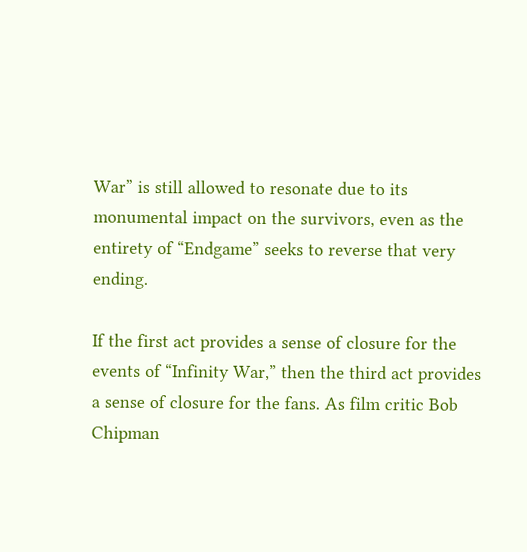War” is still allowed to resonate due to its monumental impact on the survivors, even as the entirety of “Endgame” seeks to reverse that very ending.

If the first act provides a sense of closure for the events of “Infinity War,” then the third act provides a sense of closure for the fans. As film critic Bob Chipman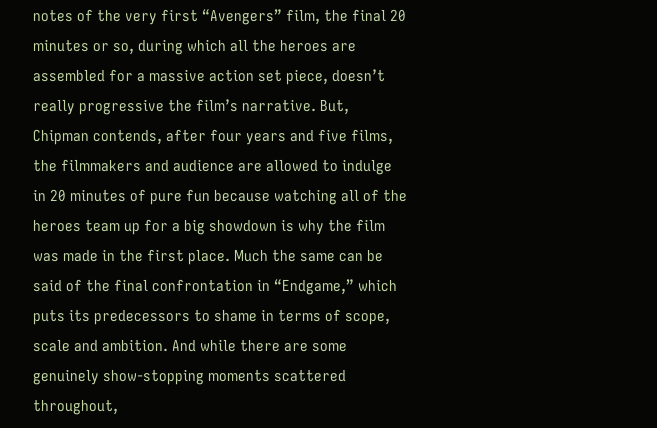notes of the very first “Avengers” film, the final 20 minutes or so, during which all the heroes are assembled for a massive action set piece, doesn’t really progressive the film’s narrative. But, Chipman contends, after four years and five films, the filmmakers and audience are allowed to indulge in 20 minutes of pure fun because watching all of the heroes team up for a big showdown is why the film was made in the first place. Much the same can be said of the final confrontation in “Endgame,” which puts its predecessors to shame in terms of scope, scale and ambition. And while there are some genuinely show-stopping moments scattered throughout,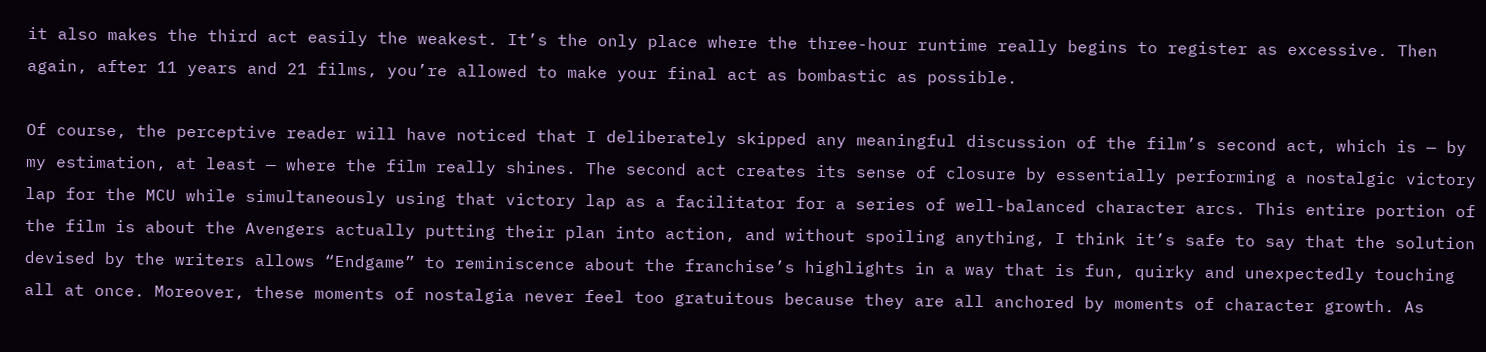it also makes the third act easily the weakest. It’s the only place where the three-hour runtime really begins to register as excessive. Then again, after 11 years and 21 films, you’re allowed to make your final act as bombastic as possible.

Of course, the perceptive reader will have noticed that I deliberately skipped any meaningful discussion of the film’s second act, which is — by my estimation, at least — where the film really shines. The second act creates its sense of closure by essentially performing a nostalgic victory lap for the MCU while simultaneously using that victory lap as a facilitator for a series of well-balanced character arcs. This entire portion of the film is about the Avengers actually putting their plan into action, and without spoiling anything, I think it’s safe to say that the solution devised by the writers allows “Endgame” to reminiscence about the franchise’s highlights in a way that is fun, quirky and unexpectedly touching all at once. Moreover, these moments of nostalgia never feel too gratuitous because they are all anchored by moments of character growth. As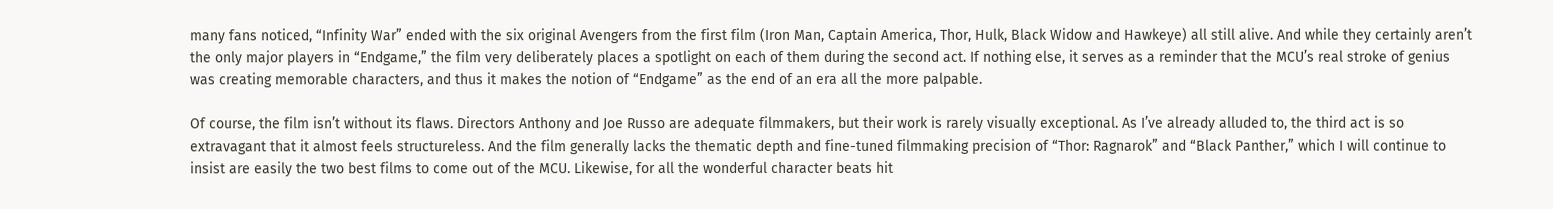many fans noticed, “Infinity War” ended with the six original Avengers from the first film (Iron Man, Captain America, Thor, Hulk, Black Widow and Hawkeye) all still alive. And while they certainly aren’t the only major players in “Endgame,” the film very deliberately places a spotlight on each of them during the second act. If nothing else, it serves as a reminder that the MCU’s real stroke of genius was creating memorable characters, and thus it makes the notion of “Endgame” as the end of an era all the more palpable.

Of course, the film isn’t without its flaws. Directors Anthony and Joe Russo are adequate filmmakers, but their work is rarely visually exceptional. As I’ve already alluded to, the third act is so extravagant that it almost feels structureless. And the film generally lacks the thematic depth and fine-tuned filmmaking precision of “Thor: Ragnarok” and “Black Panther,” which I will continue to insist are easily the two best films to come out of the MCU. Likewise, for all the wonderful character beats hit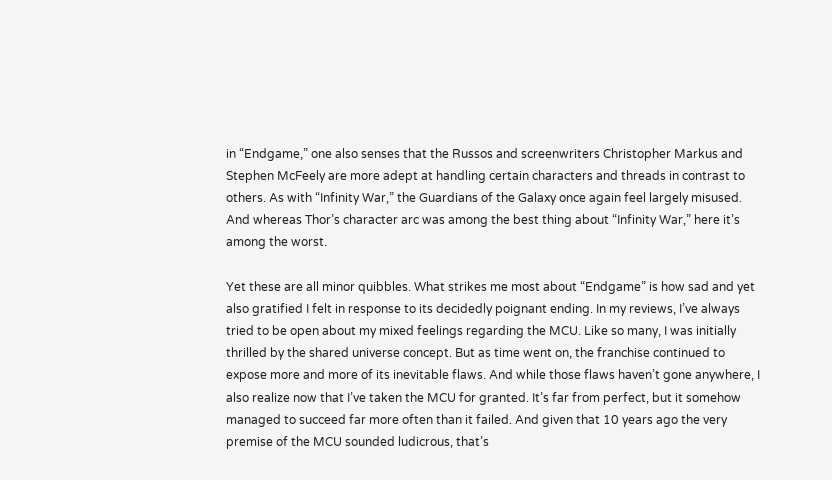in “Endgame,” one also senses that the Russos and screenwriters Christopher Markus and Stephen McFeely are more adept at handling certain characters and threads in contrast to others. As with “Infinity War,” the Guardians of the Galaxy once again feel largely misused. And whereas Thor’s character arc was among the best thing about “Infinity War,” here it’s among the worst.

Yet these are all minor quibbles. What strikes me most about “Endgame” is how sad and yet also gratified I felt in response to its decidedly poignant ending. In my reviews, I’ve always tried to be open about my mixed feelings regarding the MCU. Like so many, I was initially thrilled by the shared universe concept. But as time went on, the franchise continued to expose more and more of its inevitable flaws. And while those flaws haven’t gone anywhere, I also realize now that I’ve taken the MCU for granted. It’s far from perfect, but it somehow managed to succeed far more often than it failed. And given that 10 years ago the very premise of the MCU sounded ludicrous, that’s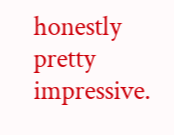honestly pretty impressive.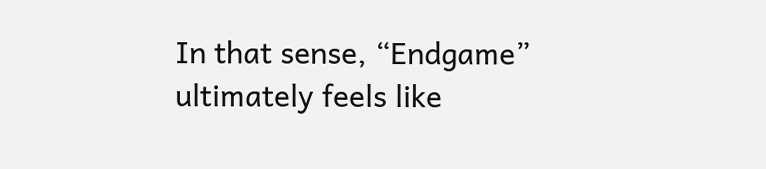In that sense, “Endgame” ultimately feels like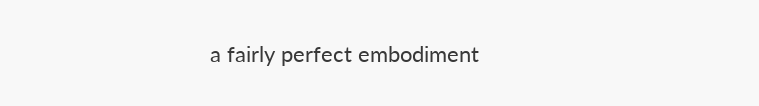a fairly perfect embodiment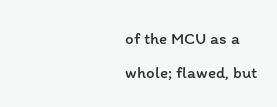of the MCU as a whole; flawed, but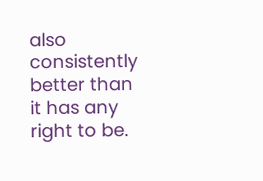also consistently better than it has any right to be.